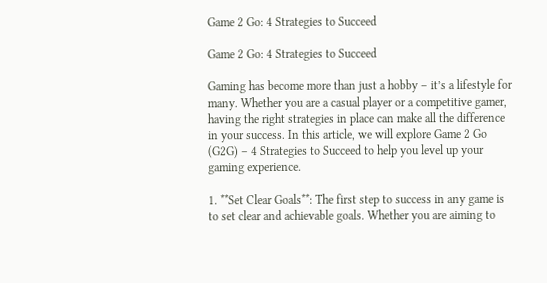Game 2 Go: 4 Strategies to Succeed

Game 2 Go: 4 Strategies to Succeed

Gaming has become more than just a hobby – it’s a lifestyle for many. Whether you are a casual player or a competitive gamer, having the right strategies in place can make all the difference in your success. In this article, we will explore Game 2 Go (G2G) – 4 Strategies to Succeed to help you level up your gaming experience.

1. **Set Clear Goals**: The first step to success in any game is to set clear and achievable goals. Whether you are aiming to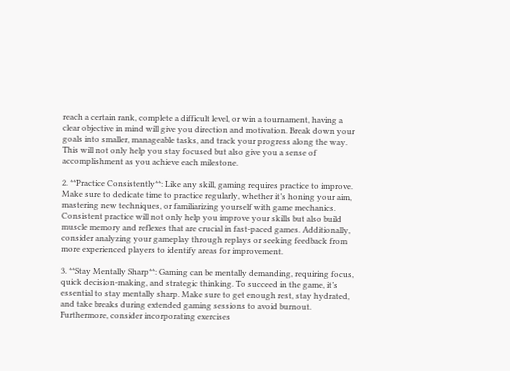reach a certain rank, complete a difficult level, or win a tournament, having a clear objective in mind will give you direction and motivation. Break down your goals into smaller, manageable tasks, and track your progress along the way. This will not only help you stay focused but also give you a sense of accomplishment as you achieve each milestone.

2. **Practice Consistently**: Like any skill, gaming requires practice to improve. Make sure to dedicate time to practice regularly, whether it’s honing your aim, mastering new techniques, or familiarizing yourself with game mechanics. Consistent practice will not only help you improve your skills but also build muscle memory and reflexes that are crucial in fast-paced games. Additionally, consider analyzing your gameplay through replays or seeking feedback from more experienced players to identify areas for improvement.

3. **Stay Mentally Sharp**: Gaming can be mentally demanding, requiring focus, quick decision-making, and strategic thinking. To succeed in the game, it’s essential to stay mentally sharp. Make sure to get enough rest, stay hydrated, and take breaks during extended gaming sessions to avoid burnout. Furthermore, consider incorporating exercises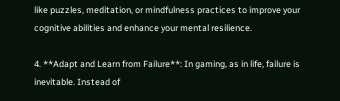like puzzles, meditation, or mindfulness practices to improve your cognitive abilities and enhance your mental resilience.

4. **Adapt and Learn from Failure**: In gaming, as in life, failure is inevitable. Instead of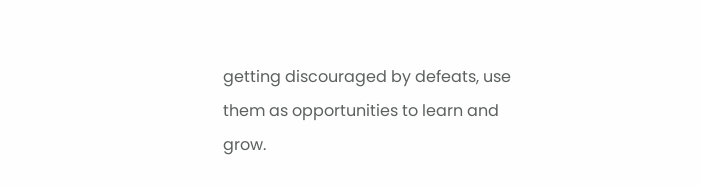getting discouraged by defeats, use them as opportunities to learn and grow.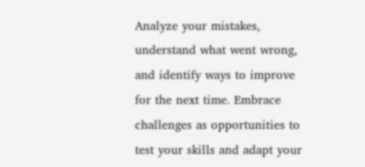Analyze your mistakes, understand what went wrong, and identify ways to improve for the next time. Embrace challenges as opportunities to test your skills and adapt your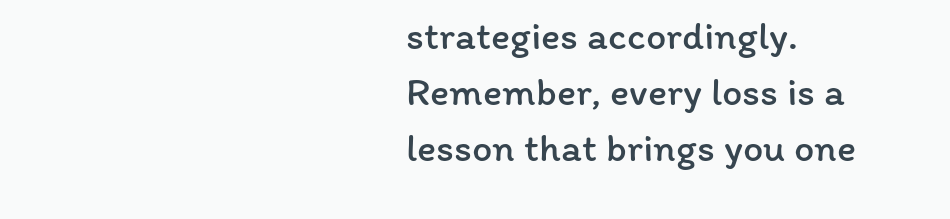strategies accordingly. Remember, every loss is a lesson that brings you one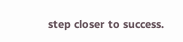step closer to success.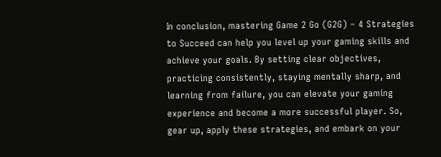In conclusion, mastering Game 2 Go (G2G) – 4 Strategies to Succeed can help you level up your gaming skills and achieve your goals. By setting clear objectives, practicing consistently, staying mentally sharp, and learning from failure, you can elevate your gaming experience and become a more successful player. So, gear up, apply these strategies, and embark on your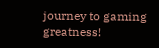journey to gaming greatness!